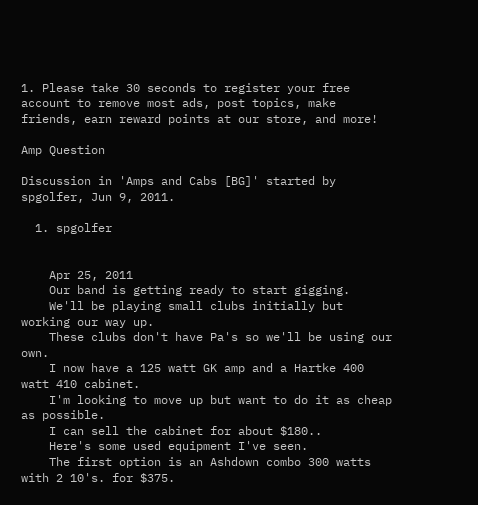1. Please take 30 seconds to register your free account to remove most ads, post topics, make friends, earn reward points at our store, and more!

Amp Question

Discussion in 'Amps and Cabs [BG]' started by spgolfer, Jun 9, 2011.

  1. spgolfer


    Apr 25, 2011
    Our band is getting ready to start gigging.
    We'll be playing small clubs initially but working our way up.
    These clubs don't have Pa's so we'll be using our own.
    I now have a 125 watt GK amp and a Hartke 400 watt 410 cabinet.
    I'm looking to move up but want to do it as cheap as possible.
    I can sell the cabinet for about $180..
    Here's some used equipment I've seen.
    The first option is an Ashdown combo 300 watts with 2 10's. for $375.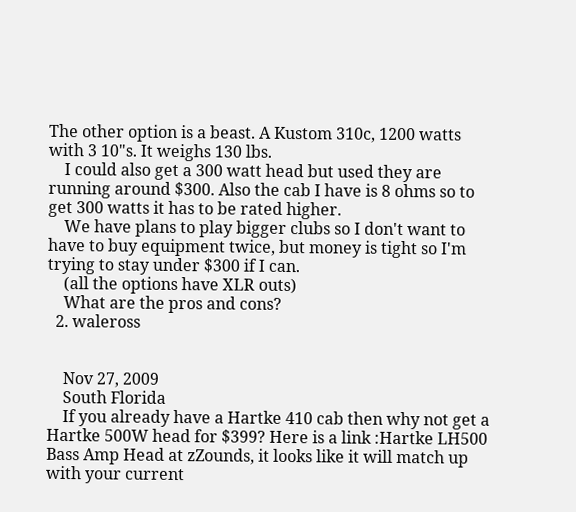The other option is a beast. A Kustom 310c, 1200 watts with 3 10"s. It weighs 130 lbs.
    I could also get a 300 watt head but used they are running around $300. Also the cab I have is 8 ohms so to get 300 watts it has to be rated higher.
    We have plans to play bigger clubs so I don't want to have to buy equipment twice, but money is tight so I'm trying to stay under $300 if I can.
    (all the options have XLR outs)
    What are the pros and cons?
  2. waleross


    Nov 27, 2009
    South Florida
    If you already have a Hartke 410 cab then why not get a Hartke 500W head for $399? Here is a link :Hartke LH500 Bass Amp Head at zZounds, it looks like it will match up with your current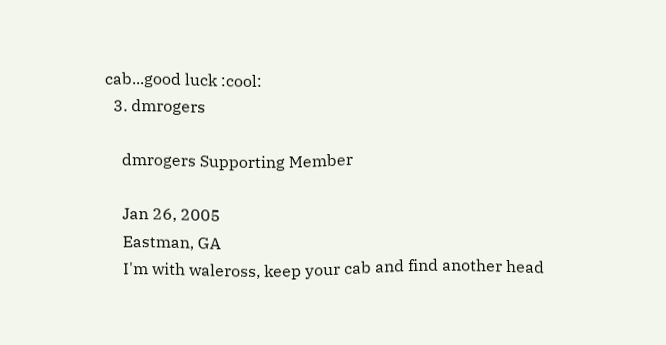cab...good luck :cool:
  3. dmrogers

    dmrogers Supporting Member

    Jan 26, 2005
    Eastman, GA
    I'm with waleross, keep your cab and find another head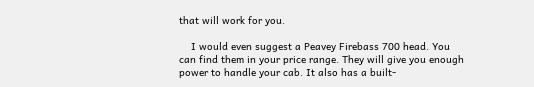that will work for you.

    I would even suggest a Peavey Firebass 700 head. You can find them in your price range. They will give you enough power to handle your cab. It also has a built-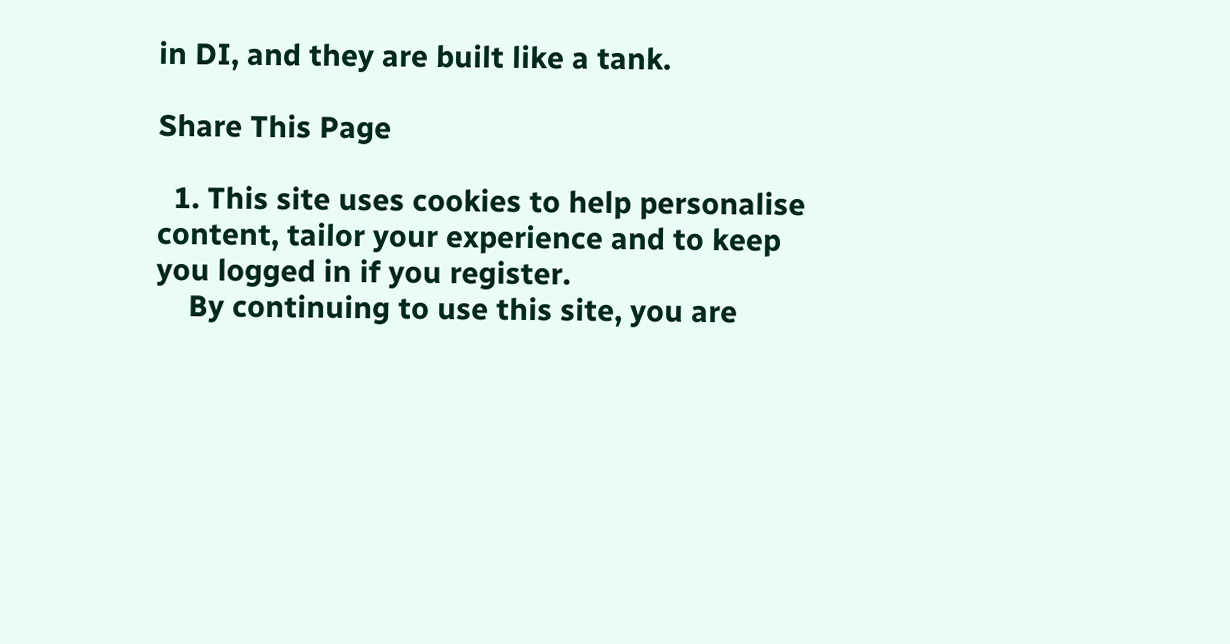in DI, and they are built like a tank.

Share This Page

  1. This site uses cookies to help personalise content, tailor your experience and to keep you logged in if you register.
    By continuing to use this site, you are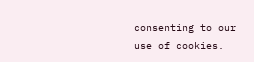consenting to our use of cookies.